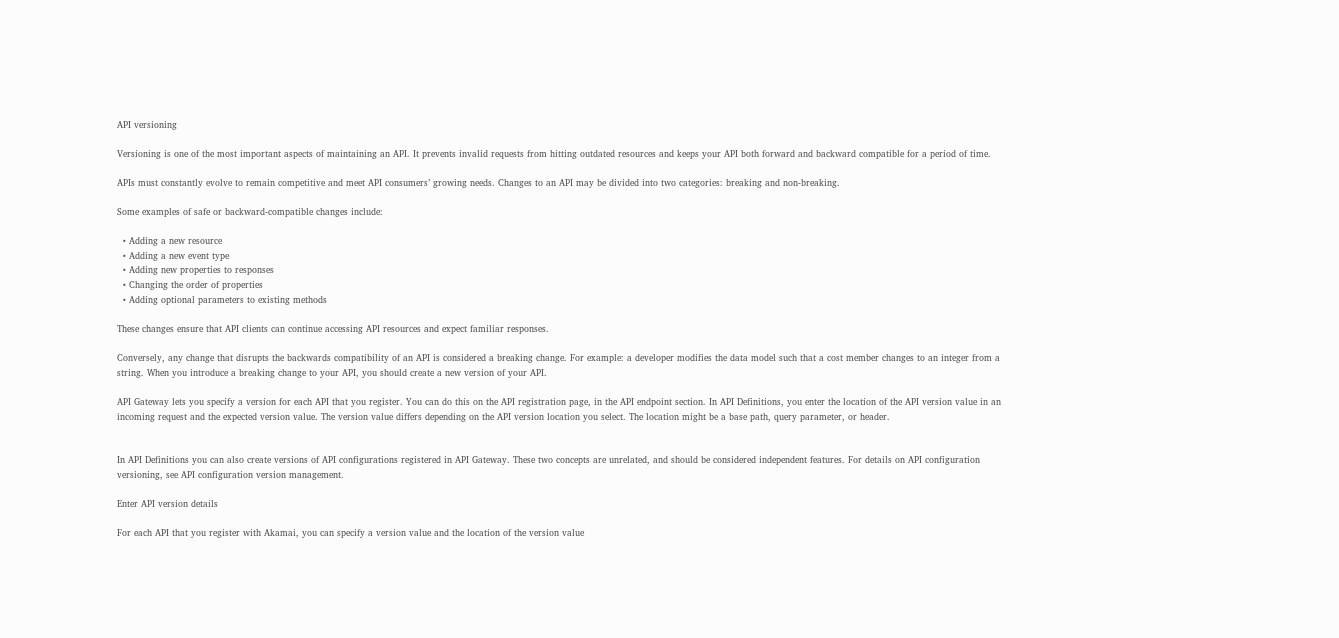API versioning

Versioning is one of the most important aspects of maintaining an API. It prevents invalid requests from hitting outdated resources and keeps your API both forward and backward compatible for a period of time.

APIs must constantly evolve to remain competitive and meet API consumers’ growing needs. Changes to an API may be divided into two categories: breaking and non-breaking.

Some examples of safe or backward-compatible changes include:

  • Adding a new resource
  • Adding a new event type
  • Adding new properties to responses
  • Changing the order of properties
  • Adding optional parameters to existing methods

These changes ensure that API clients can continue accessing API resources and expect familiar responses.

Conversely, any change that disrupts the backwards compatibility of an API is considered a breaking change. For example: a developer modifies the data model such that a cost member changes to an integer from a string. When you introduce a breaking change to your API, you should create a new version of your API.

API Gateway lets you specify a version for each API that you register. You can do this on the API registration page, in the API endpoint section. In API Definitions, you enter the location of the API version value in an incoming request and the expected version value. The version value differs depending on the API version location you select. The location might be a base path, query parameter, or header.


In API Definitions you can also create versions of API configurations registered in API Gateway. These two concepts are unrelated, and should be considered independent features. For details on API configuration versioning, see API configuration version management.

Enter API version details

For each API that you register with Akamai, you can specify a version value and the location of the version value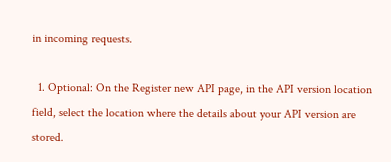in incoming requests.

  1. Optional: On the Register new API page, in the API version location field, select the location where the details about your API version are stored.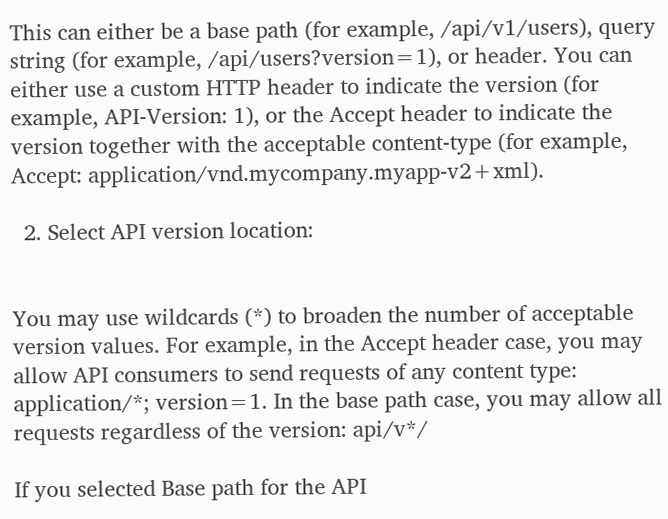This can either be a base path (for example, /api/v1/users), query string (for example, /api/users?version=1), or header. You can either use a custom HTTP header to indicate the version (for example, API-Version: 1), or the Accept header to indicate the version together with the acceptable content-type (for example, Accept: application/vnd.mycompany.myapp-v2+xml).

  2. Select API version location:


You may use wildcards (*) to broaden the number of acceptable version values. For example, in the Accept header case, you may allow API consumers to send requests of any content type: application/*; version=1. In the base path case, you may allow all requests regardless of the version: api/v*/

If you selected Base path for the API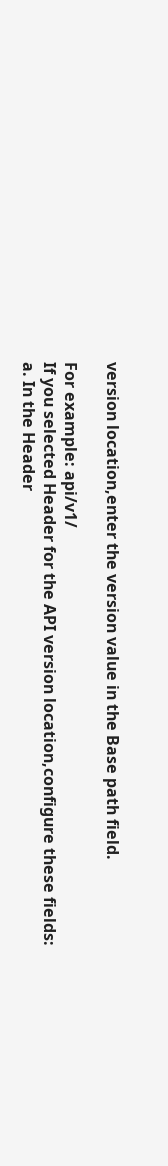version location,enter the version value in the Base path field.

For example: api/v1/
If you selected Header for the API version location,configure these fields:
a. In the Header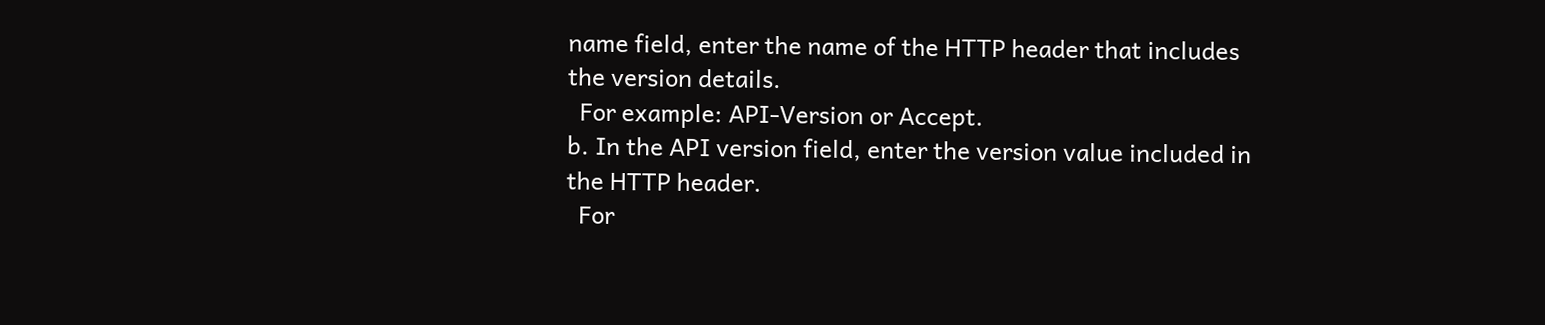name field, enter the name of the HTTP header that includes the version details.
  For example: API-Version or Accept.
b. In the API version field, enter the version value included in the HTTP header.
  For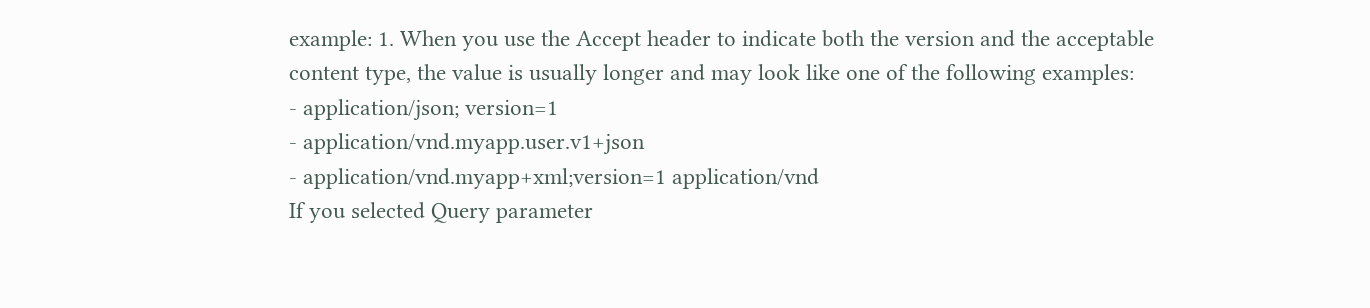example: 1. When you use the Accept header to indicate both the version and the acceptable content type, the value is usually longer and may look like one of the following examples:
- application/json; version=1
- application/vnd.myapp.user.v1+json
- application/vnd.myapp+xml;version=1 application/vnd
If you selected Query parameter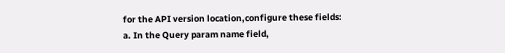for the API version location,configure these fields:
a. In the Query param name field,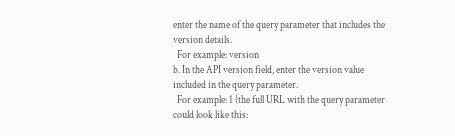enter the name of the query parameter that includes the version details.
  For example: version
b. In the API version field, enter the version value included in the query parameter.
  For example: 1 (the full URL with the query parameter could look like this: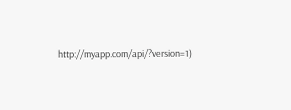http://myapp.com/api/?version=1)